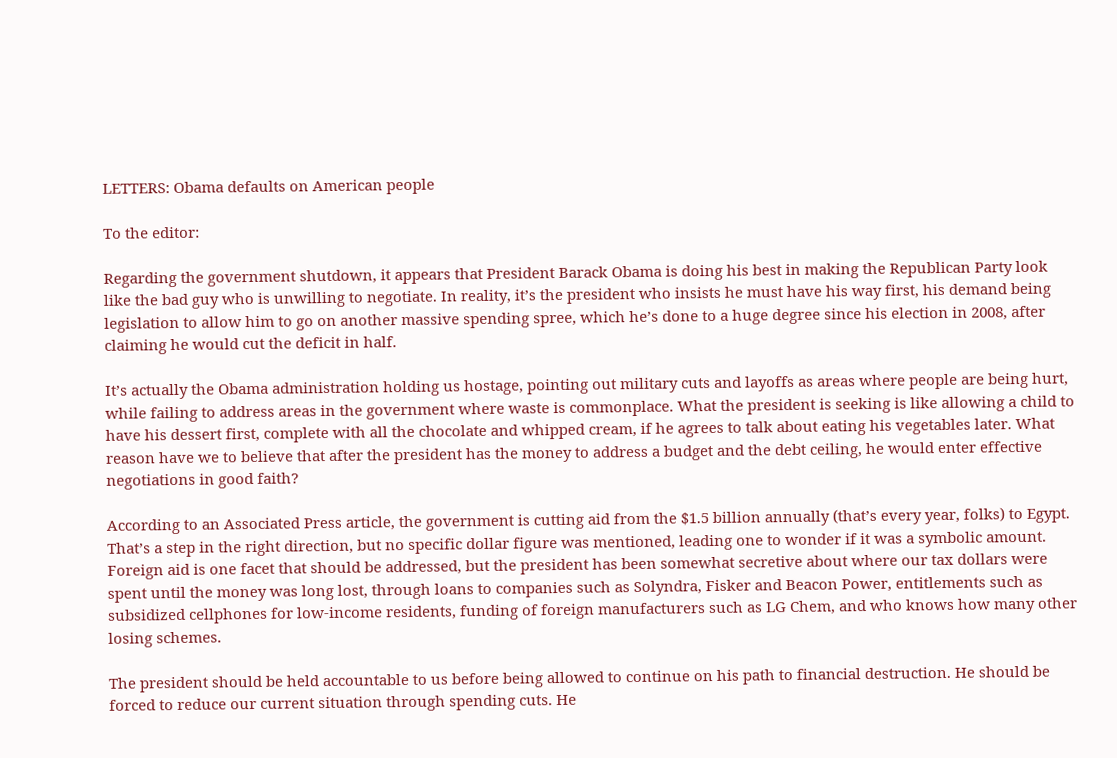LETTERS: Obama defaults on American people

To the editor:

Regarding the government shutdown, it appears that President Barack Obama is doing his best in making the Republican Party look like the bad guy who is unwilling to negotiate. In reality, it’s the president who insists he must have his way first, his demand being legislation to allow him to go on another massive spending spree, which he’s done to a huge degree since his election in 2008, after claiming he would cut the deficit in half.

It’s actually the Obama administration holding us hostage, pointing out military cuts and layoffs as areas where people are being hurt, while failing to address areas in the government where waste is commonplace. What the president is seeking is like allowing a child to have his dessert first, complete with all the chocolate and whipped cream, if he agrees to talk about eating his vegetables later. What reason have we to believe that after the president has the money to address a budget and the debt ceiling, he would enter effective negotiations in good faith?

According to an Associated Press article, the government is cutting aid from the $1.5 billion annually (that’s every year, folks) to Egypt. That’s a step in the right direction, but no specific dollar figure was mentioned, leading one to wonder if it was a symbolic amount. Foreign aid is one facet that should be addressed, but the president has been somewhat secretive about where our tax dollars were spent until the money was long lost, through loans to companies such as Solyndra, Fisker and Beacon Power, entitlements such as subsidized cellphones for low-income residents, funding of foreign manufacturers such as LG Chem, and who knows how many other losing schemes.

The president should be held accountable to us before being allowed to continue on his path to financial destruction. He should be forced to reduce our current situation through spending cuts. He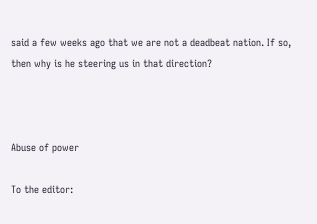said a few weeks ago that we are not a deadbeat nation. If so, then why is he steering us in that direction?



Abuse of power

To the editor: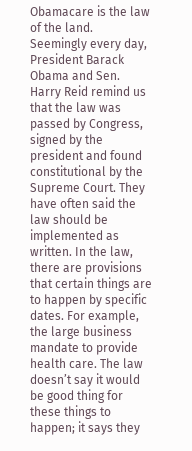Obamacare is the law of the land. Seemingly every day, President Barack Obama and Sen. Harry Reid remind us that the law was passed by Congress, signed by the president and found constitutional by the Supreme Court. They have often said the law should be implemented as written. In the law, there are provisions that certain things are to happen by specific dates. For example, the large business mandate to provide health care. The law doesn’t say it would be good thing for these things to happen; it says they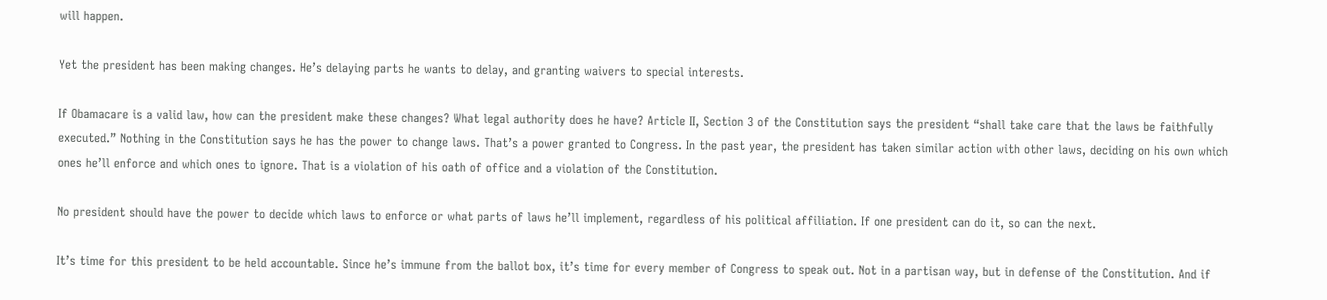will happen.

Yet the president has been making changes. He’s delaying parts he wants to delay, and granting waivers to special interests.

If Obamacare is a valid law, how can the president make these changes? What legal authority does he have? Article II, Section 3 of the Constitution says the president “shall take care that the laws be faithfully executed.” Nothing in the Constitution says he has the power to change laws. That’s a power granted to Congress. In the past year, the president has taken similar action with other laws, deciding on his own which ones he’ll enforce and which ones to ignore. That is a violation of his oath of office and a violation of the Constitution.

No president should have the power to decide which laws to enforce or what parts of laws he’ll implement, regardless of his political affiliation. If one president can do it, so can the next.

It’s time for this president to be held accountable. Since he’s immune from the ballot box, it’s time for every member of Congress to speak out. Not in a partisan way, but in defense of the Constitution. And if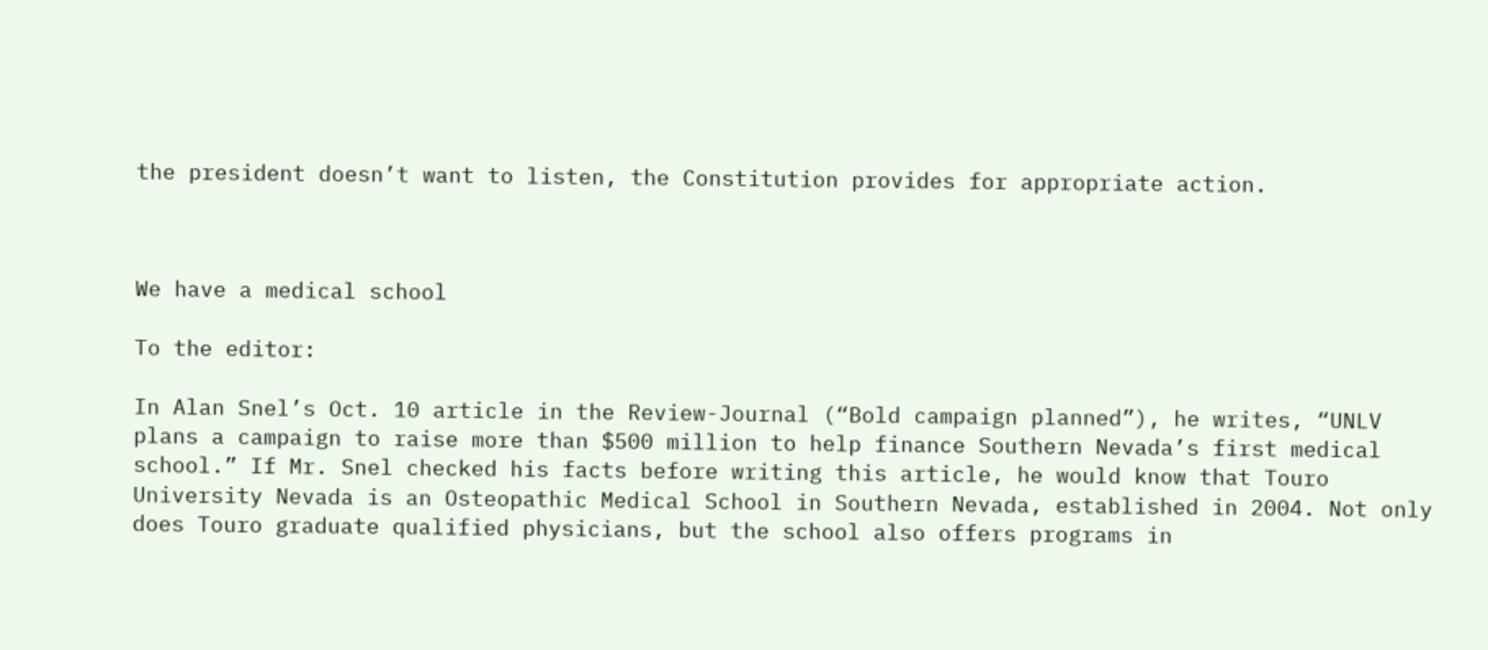the president doesn’t want to listen, the Constitution provides for appropriate action.



We have a medical school

To the editor:

In Alan Snel’s Oct. 10 article in the Review-Journal (“Bold campaign planned”), he writes, “UNLV plans a campaign to raise more than $500 million to help finance Southern Nevada’s first medical school.” If Mr. Snel checked his facts before writing this article, he would know that Touro University Nevada is an Osteopathic Medical School in Southern Nevada, established in 2004. Not only does Touro graduate qualified physicians, but the school also offers programs in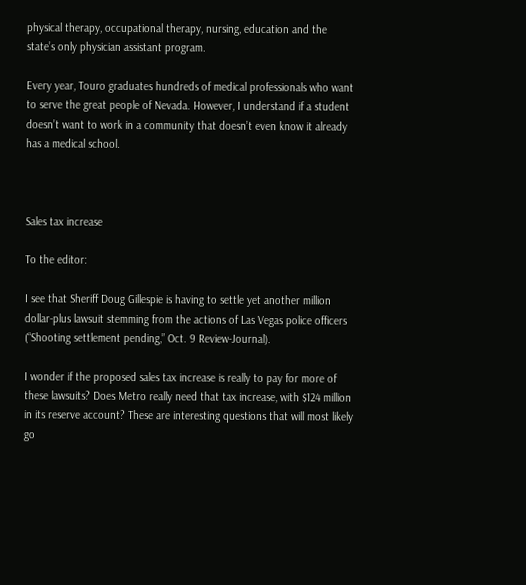physical therapy, occupational therapy, nursing, education and the state’s only physician assistant program.

Every year, Touro graduates hundreds of medical professionals who want to serve the great people of Nevada. However, I understand if a student doesn’t want to work in a community that doesn’t even know it already has a medical school.



Sales tax increase

To the editor:

I see that Sheriff Doug Gillespie is having to settle yet another million dollar-plus lawsuit stemming from the actions of Las Vegas police officers (“Shooting settlement pending,” Oct. 9 Review-Journal).

I wonder if the proposed sales tax increase is really to pay for more of these lawsuits? Does Metro really need that tax increase, with $124 million in its reserve account? These are interesting questions that will most likely go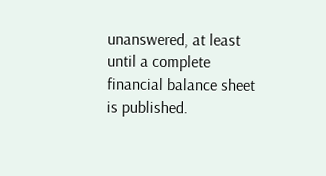unanswered, at least until a complete financial balance sheet is published.